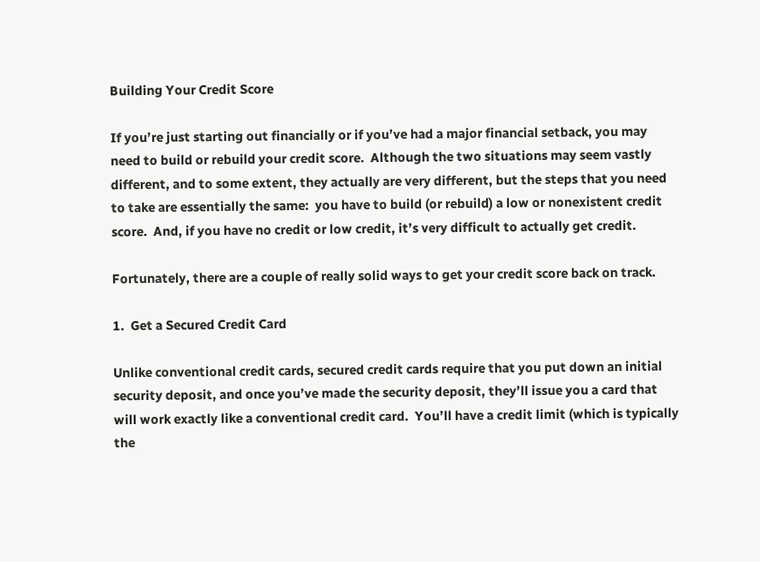Building Your Credit Score

If you’re just starting out financially or if you’ve had a major financial setback, you may need to build or rebuild your credit score.  Although the two situations may seem vastly different, and to some extent, they actually are very different, but the steps that you need to take are essentially the same:  you have to build (or rebuild) a low or nonexistent credit score.  And, if you have no credit or low credit, it’s very difficult to actually get credit.

Fortunately, there are a couple of really solid ways to get your credit score back on track.

1.  Get a Secured Credit Card

Unlike conventional credit cards, secured credit cards require that you put down an initial security deposit, and once you’ve made the security deposit, they’ll issue you a card that will work exactly like a conventional credit card.  You’ll have a credit limit (which is typically the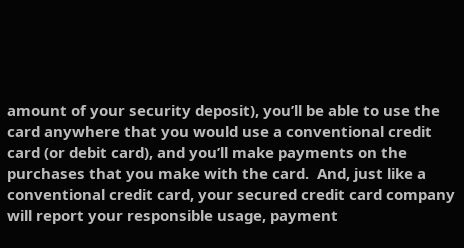amount of your security deposit), you’ll be able to use the card anywhere that you would use a conventional credit card (or debit card), and you’ll make payments on the purchases that you make with the card.  And, just like a conventional credit card, your secured credit card company will report your responsible usage, payment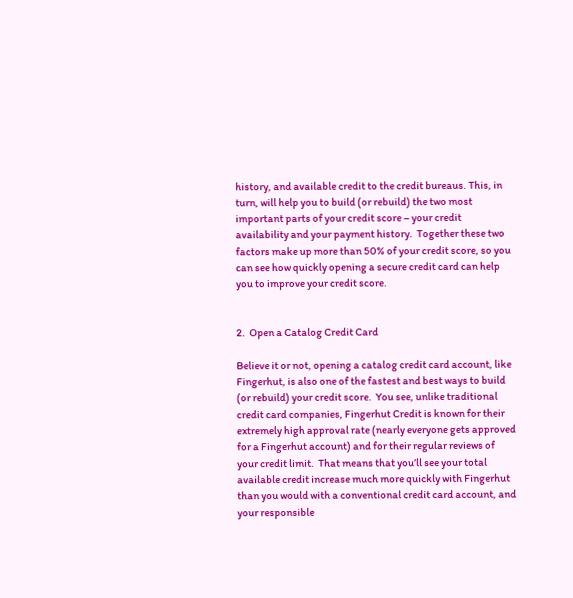history, and available credit to the credit bureaus. This, in turn, will help you to build (or rebuild) the two most important parts of your credit score – your credit availability and your payment history.  Together these two factors make up more than 50% of your credit score, so you can see how quickly opening a secure credit card can help you to improve your credit score.


2.  Open a Catalog Credit Card

Believe it or not, opening a catalog credit card account, like Fingerhut, is also one of the fastest and best ways to build (or rebuild) your credit score.  You see, unlike traditional credit card companies, Fingerhut Credit is known for their extremely high approval rate (nearly everyone gets approved for a Fingerhut account) and for their regular reviews of your credit limit.  That means that you’ll see your total available credit increase much more quickly with Fingerhut than you would with a conventional credit card account, and your responsible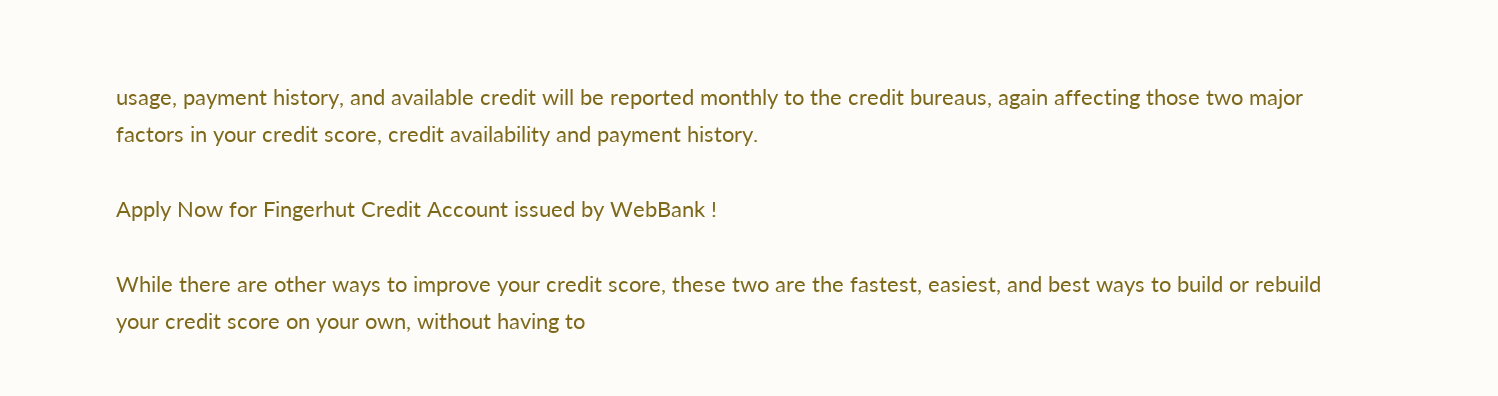usage, payment history, and available credit will be reported monthly to the credit bureaus, again affecting those two major factors in your credit score, credit availability and payment history.

Apply Now for Fingerhut Credit Account issued by WebBank !

While there are other ways to improve your credit score, these two are the fastest, easiest, and best ways to build or rebuild your credit score on your own, without having to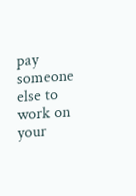pay someone else to work on your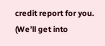credit report for you.  (We’ll get into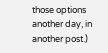those options another day, in another post.)